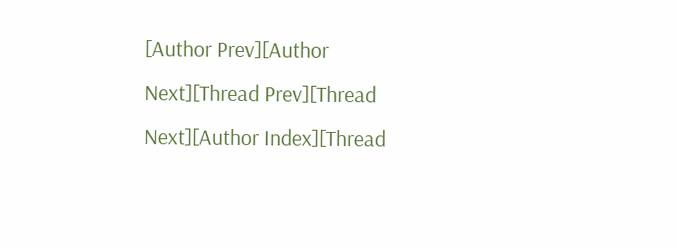[Author Prev][Author Next][Thread Prev][Thread Next][Author Index][Thread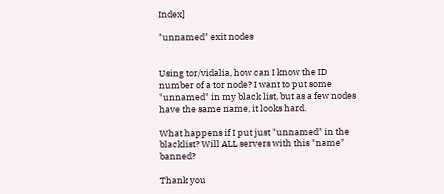Index]

"unnamed" exit nodes


Using tor/vidalia, how can I know the ID number of a tor node? I want to put some "unnamed" in my black list, but as a few nodes have the same name, it looks hard.

What happens if I put just "unnamed" in the blacklist? Will ALL servers with this "name" banned?

Thank you